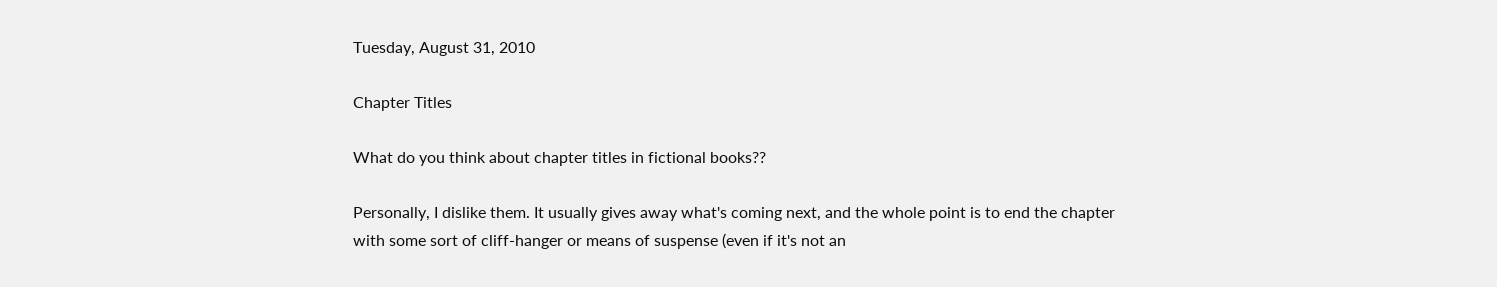Tuesday, August 31, 2010

Chapter Titles

What do you think about chapter titles in fictional books??

Personally, I dislike them. It usually gives away what's coming next, and the whole point is to end the chapter with some sort of cliff-hanger or means of suspense (even if it's not an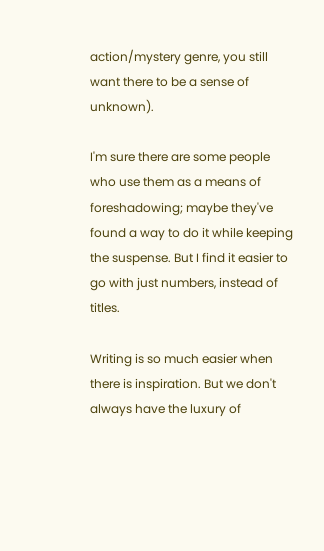action/mystery genre, you still want there to be a sense of unknown).

I'm sure there are some people who use them as a means of foreshadowing; maybe they've found a way to do it while keeping the suspense. But I find it easier to go with just numbers, instead of titles.

Writing is so much easier when there is inspiration. But we don't always have the luxury of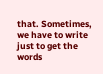that. Sometimes, we have to write just to get the words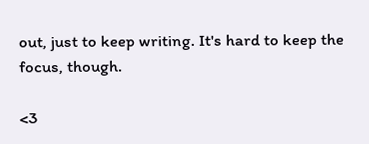out, just to keep writing. It's hard to keep the focus, though.

<3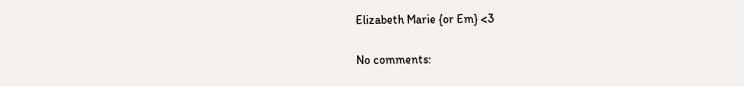Elizabeth Marie {or Em} <3

No comments: